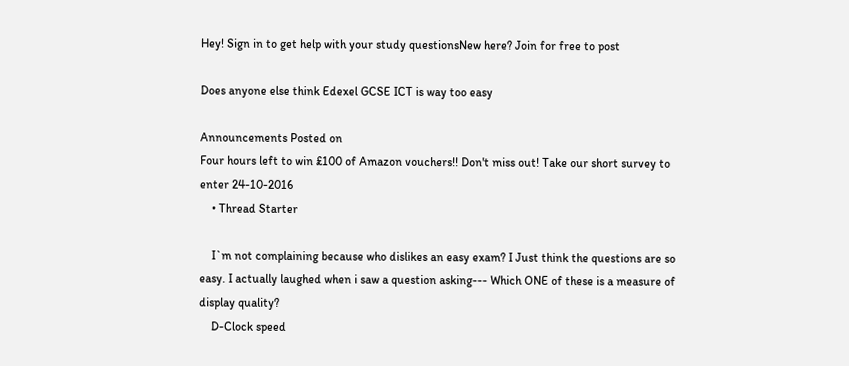Hey! Sign in to get help with your study questionsNew here? Join for free to post

Does anyone else think Edexel GCSE ICT is way too easy

Announcements Posted on
Four hours left to win £100 of Amazon vouchers!! Don't miss out! Take our short survey to enter 24-10-2016
    • Thread Starter

    I`m not complaining because who dislikes an easy exam? I Just think the questions are so easy. I actually laughed when i saw a question asking--- Which ONE of these is a measure of display quality?
    D-Clock speed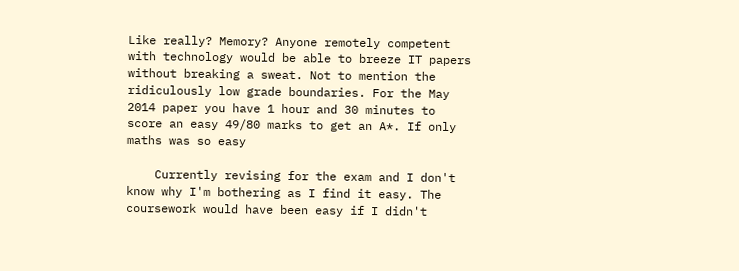Like really? Memory? Anyone remotely competent with technology would be able to breeze IT papers without breaking a sweat. Not to mention the ridiculously low grade boundaries. For the May 2014 paper you have 1 hour and 30 minutes to score an easy 49/80 marks to get an A*. If only maths was so easy

    Currently revising for the exam and I don't know why I'm bothering as I find it easy. The coursework would have been easy if I didn't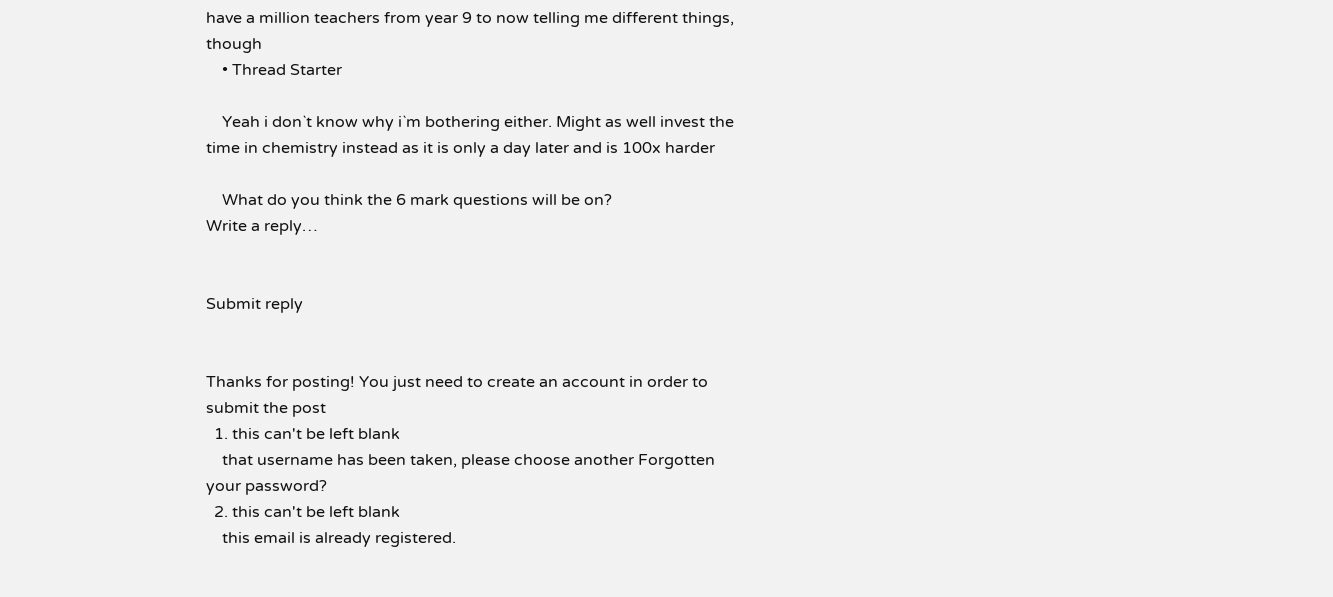have a million teachers from year 9 to now telling me different things, though
    • Thread Starter

    Yeah i don`t know why i`m bothering either. Might as well invest the time in chemistry instead as it is only a day later and is 100x harder

    What do you think the 6 mark questions will be on?
Write a reply…


Submit reply


Thanks for posting! You just need to create an account in order to submit the post
  1. this can't be left blank
    that username has been taken, please choose another Forgotten your password?
  2. this can't be left blank
    this email is already registered.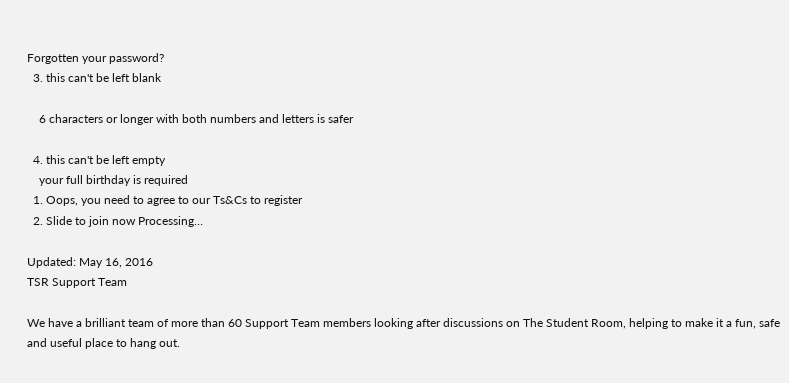Forgotten your password?
  3. this can't be left blank

    6 characters or longer with both numbers and letters is safer

  4. this can't be left empty
    your full birthday is required
  1. Oops, you need to agree to our Ts&Cs to register
  2. Slide to join now Processing…

Updated: May 16, 2016
TSR Support Team

We have a brilliant team of more than 60 Support Team members looking after discussions on The Student Room, helping to make it a fun, safe and useful place to hang out.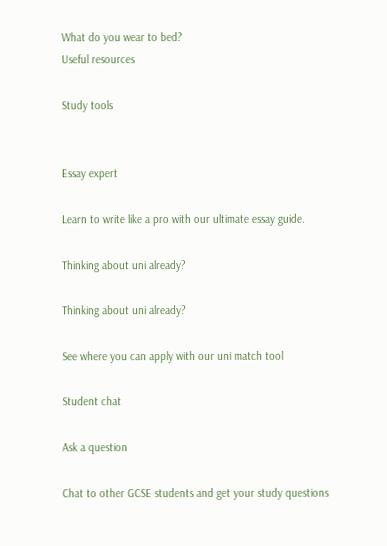What do you wear to bed?
Useful resources

Study tools


Essay expert

Learn to write like a pro with our ultimate essay guide.

Thinking about uni already?

Thinking about uni already?

See where you can apply with our uni match tool

Student chat

Ask a question

Chat to other GCSE students and get your study questions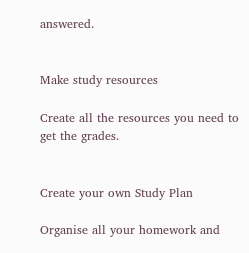answered.


Make study resources

Create all the resources you need to get the grades.


Create your own Study Plan

Organise all your homework and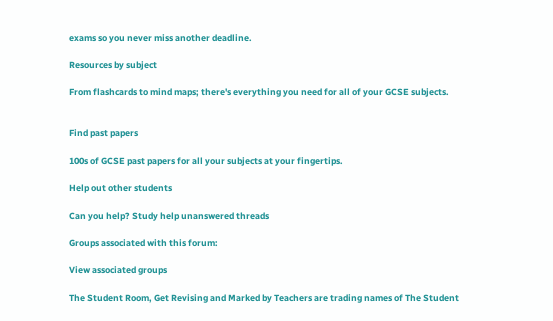exams so you never miss another deadline.

Resources by subject

From flashcards to mind maps; there's everything you need for all of your GCSE subjects.


Find past papers

100s of GCSE past papers for all your subjects at your fingertips.

Help out other students

Can you help? Study help unanswered threads

Groups associated with this forum:

View associated groups

The Student Room, Get Revising and Marked by Teachers are trading names of The Student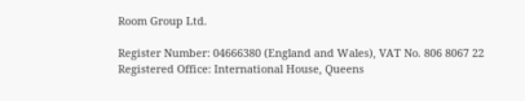Room Group Ltd.

Register Number: 04666380 (England and Wales), VAT No. 806 8067 22 Registered Office: International House, Queens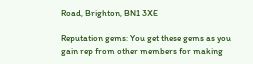Road, Brighton, BN1 3XE

Reputation gems: You get these gems as you gain rep from other members for making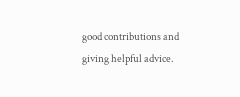good contributions and giving helpful advice.